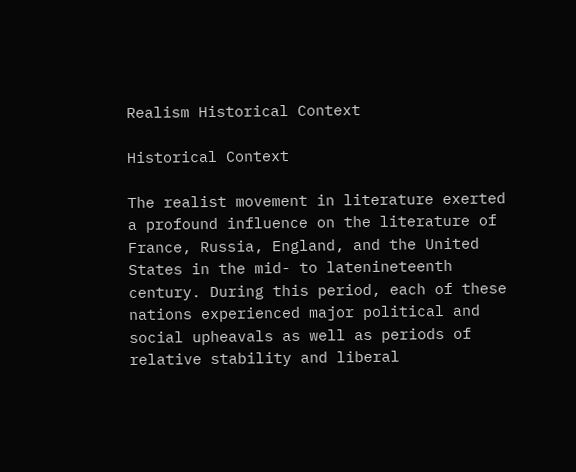Realism Historical Context

Historical Context

The realist movement in literature exerted a profound influence on the literature of France, Russia, England, and the United States in the mid- to latenineteenth century. During this period, each of these nations experienced major political and social upheavals as well as periods of relative stability and liberal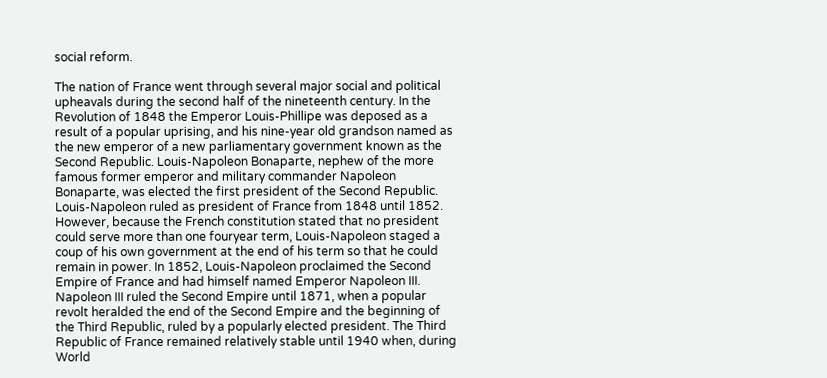social reform.

The nation of France went through several major social and political upheavals during the second half of the nineteenth century. In the Revolution of 1848 the Emperor Louis-Phillipe was deposed as a result of a popular uprising, and his nine-year old grandson named as the new emperor of a new parliamentary government known as the Second Republic. Louis-Napoleon Bonaparte, nephew of the more famous former emperor and military commander Napoleon Bonaparte, was elected the first president of the Second Republic. Louis-Napoleon ruled as president of France from 1848 until 1852. However, because the French constitution stated that no president could serve more than one fouryear term, Louis-Napoleon staged a coup of his own government at the end of his term so that he could remain in power. In 1852, Louis-Napoleon proclaimed the Second Empire of France and had himself named Emperor Napoleon III. Napoleon III ruled the Second Empire until 1871, when a popular revolt heralded the end of the Second Empire and the beginning of the Third Republic, ruled by a popularly elected president. The Third Republic of France remained relatively stable until 1940 when, during World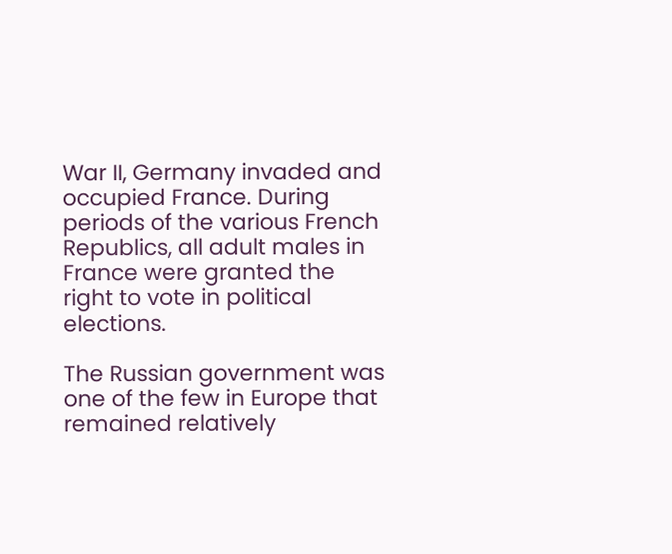War II, Germany invaded and occupied France. During periods of the various French Republics, all adult males in France were granted the right to vote in political elections.

The Russian government was one of the few in Europe that remained relatively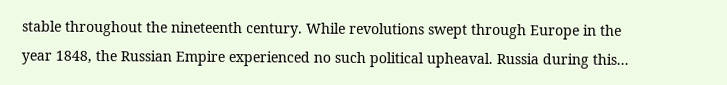stable throughout the nineteenth century. While revolutions swept through Europe in the year 1848, the Russian Empire experienced no such political upheaval. Russia during this...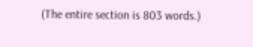(The entire section is 803 words.)